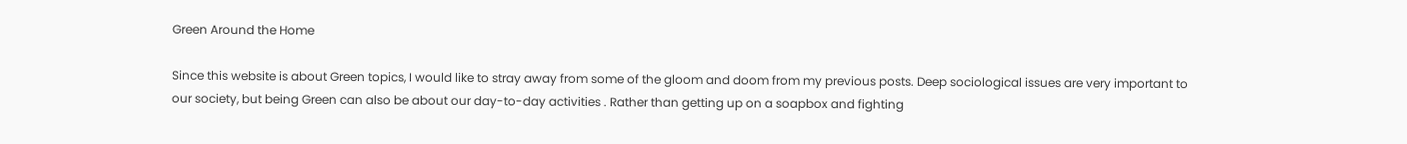Green Around the Home

Since this website is about Green topics, I would like to stray away from some of the gloom and doom from my previous posts. Deep sociological issues are very important to our society, but being Green can also be about our day-to-day activities . Rather than getting up on a soapbox and fighting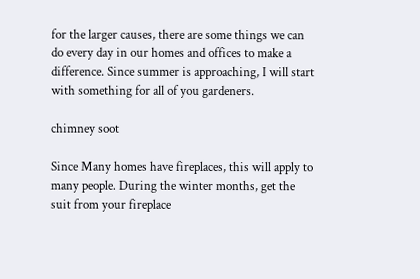for the larger causes, there are some things we can do every day in our homes and offices to make a difference. Since summer is approaching, I will start with something for all of you gardeners.

chimney soot

Since Many homes have fireplaces, this will apply to many people. During the winter months, get the suit from your fireplace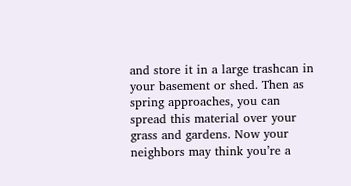and store it in a large trashcan in your basement or shed. Then as spring approaches, you can spread this material over your grass and gardens. Now your neighbors may think you’re a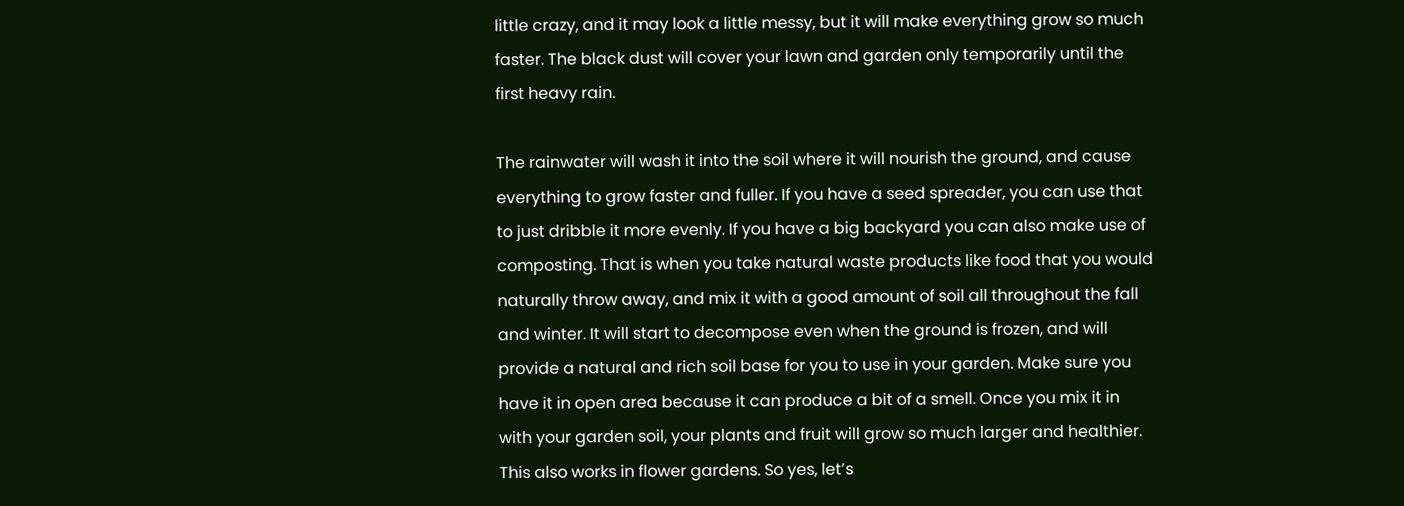little crazy, and it may look a little messy, but it will make everything grow so much faster. The black dust will cover your lawn and garden only temporarily until the first heavy rain.

The rainwater will wash it into the soil where it will nourish the ground, and cause everything to grow faster and fuller. If you have a seed spreader, you can use that to just dribble it more evenly. If you have a big backyard you can also make use of composting. That is when you take natural waste products like food that you would naturally throw away, and mix it with a good amount of soil all throughout the fall and winter. It will start to decompose even when the ground is frozen, and will provide a natural and rich soil base for you to use in your garden. Make sure you have it in open area because it can produce a bit of a smell. Once you mix it in with your garden soil, your plants and fruit will grow so much larger and healthier. This also works in flower gardens. So yes, let’s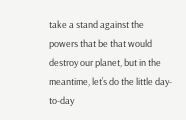take a stand against the powers that be that would destroy our planet, but in the meantime, let’s do the little day-to-day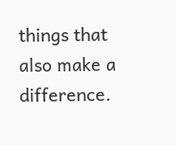things that also make a difference.